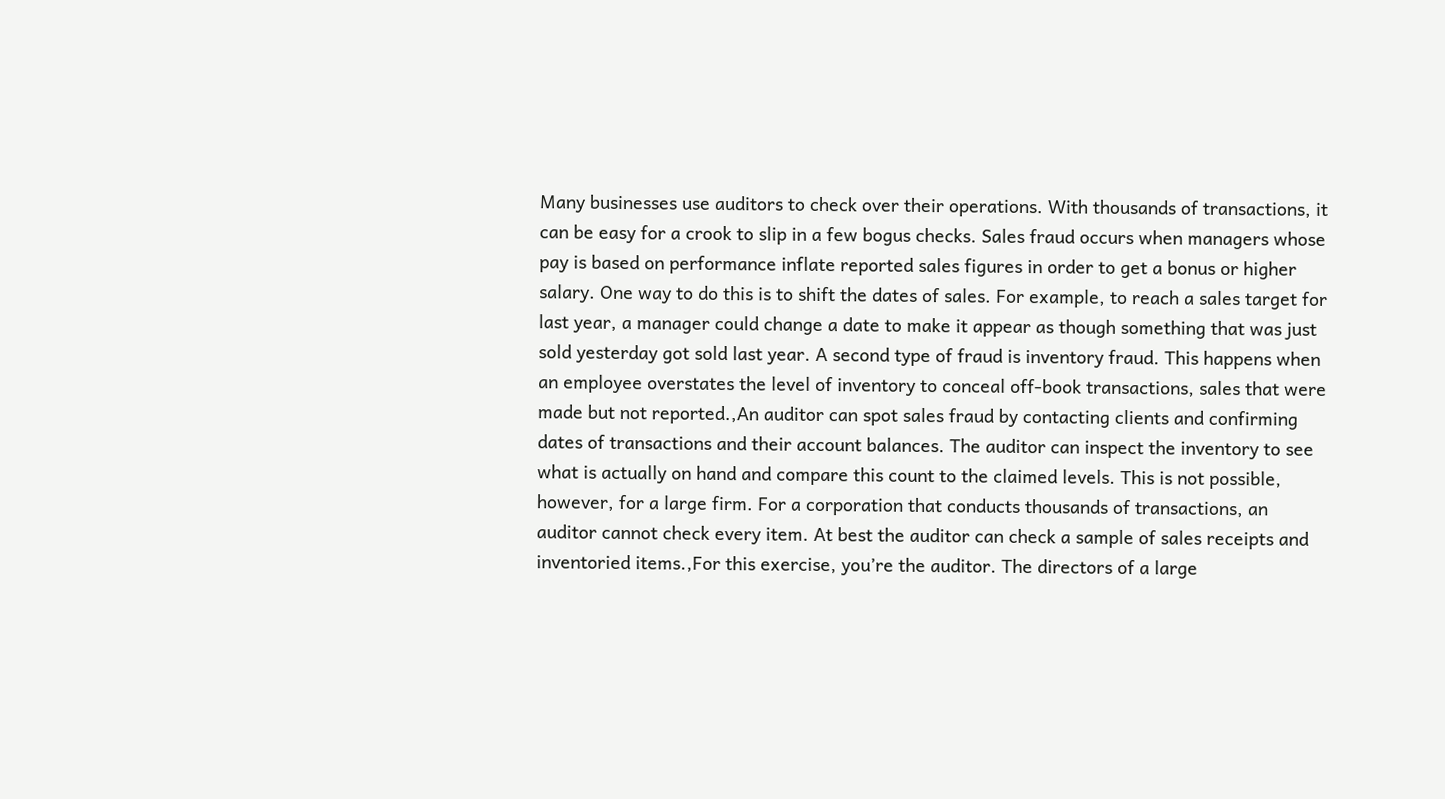Many businesses use auditors to check over their operations. With thousands of transactions, it can be easy for a crook to slip in a few bogus checks. Sales fraud occurs when managers whose pay is based on performance inflate reported sales figures in order to get a bonus or higher salary. One way to do this is to shift the dates of sales. For example, to reach a sales target for last year, a manager could change a date to make it appear as though something that was just sold yesterday got sold last year. A second type of fraud is inventory fraud. This happens when an employee overstates the level of inventory to conceal off-book transactions, sales that were made but not reported.,An auditor can spot sales fraud by contacting clients and confirming dates of transactions and their account balances. The auditor can inspect the inventory to see what is actually on hand and compare this count to the claimed levels. This is not possible, however, for a large firm. For a corporation that conducts thousands of transactions, an auditor cannot check every item. At best the auditor can check a sample of sales receipts and inventoried items.,For this exercise, you’re the auditor. The directors of a large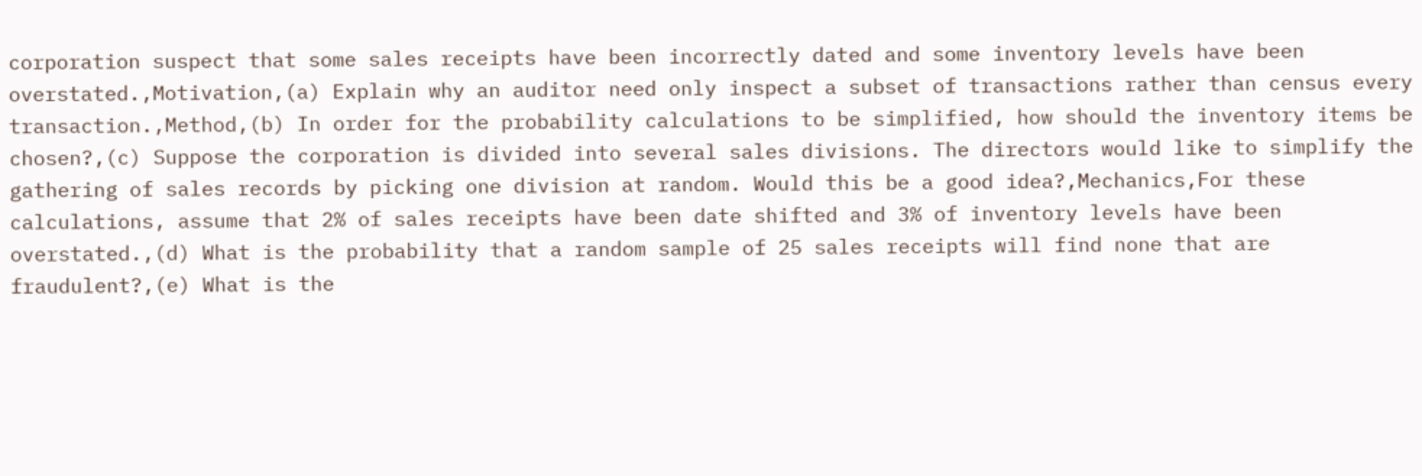corporation suspect that some sales receipts have been incorrectly dated and some inventory levels have been overstated.,Motivation,(a) Explain why an auditor need only inspect a subset of transactions rather than census every transaction.,Method,(b) In order for the probability calculations to be simplified, how should the inventory items be chosen?,(c) Suppose the corporation is divided into several sales divisions. The directors would like to simplify the gathering of sales records by picking one division at random. Would this be a good idea?,Mechanics,For these calculations, assume that 2% of sales receipts have been date shifted and 3% of inventory levels have been overstated.,(d) What is the probability that a random sample of 25 sales receipts will find none that are fraudulent?,(e) What is the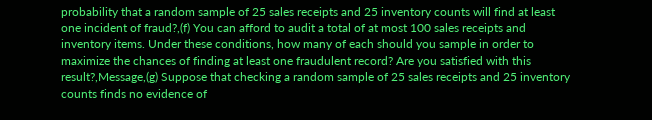probability that a random sample of 25 sales receipts and 25 inventory counts will find at least one incident of fraud?,(f) You can afford to audit a total of at most 100 sales receipts and inventory items. Under these conditions, how many of each should you sample in order to maximize the chances of finding at least one fraudulent record? Are you satisfied with this result?,Message,(g) Suppose that checking a random sample of 25 sales receipts and 25 inventory counts finds no evidence of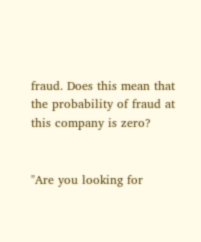fraud. Does this mean that the probability of fraud at this company is zero?


"Are you looking for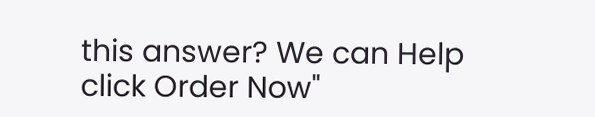this answer? We can Help click Order Now"